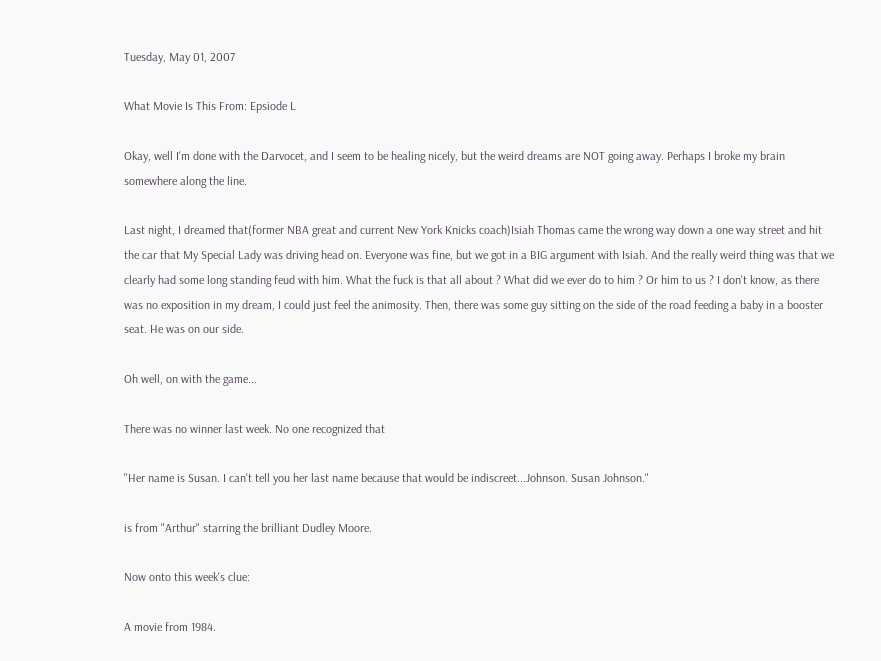Tuesday, May 01, 2007

What Movie Is This From: Epsiode L

Okay, well I'm done with the Darvocet, and I seem to be healing nicely, but the weird dreams are NOT going away. Perhaps I broke my brain somewhere along the line.

Last night, I dreamed that(former NBA great and current New York Knicks coach)Isiah Thomas came the wrong way down a one way street and hit the car that My Special Lady was driving head on. Everyone was fine, but we got in a BIG argument with Isiah. And the really weird thing was that we clearly had some long standing feud with him. What the fuck is that all about ? What did we ever do to him ? Or him to us ? I don't know, as there was no exposition in my dream, I could just feel the animosity. Then, there was some guy sitting on the side of the road feeding a baby in a booster seat. He was on our side.

Oh well, on with the game...

There was no winner last week. No one recognized that

"Her name is Susan. I can't tell you her last name because that would be indiscreet...Johnson. Susan Johnson."

is from "Arthur" starring the brilliant Dudley Moore.

Now onto this week's clue:

A movie from 1984.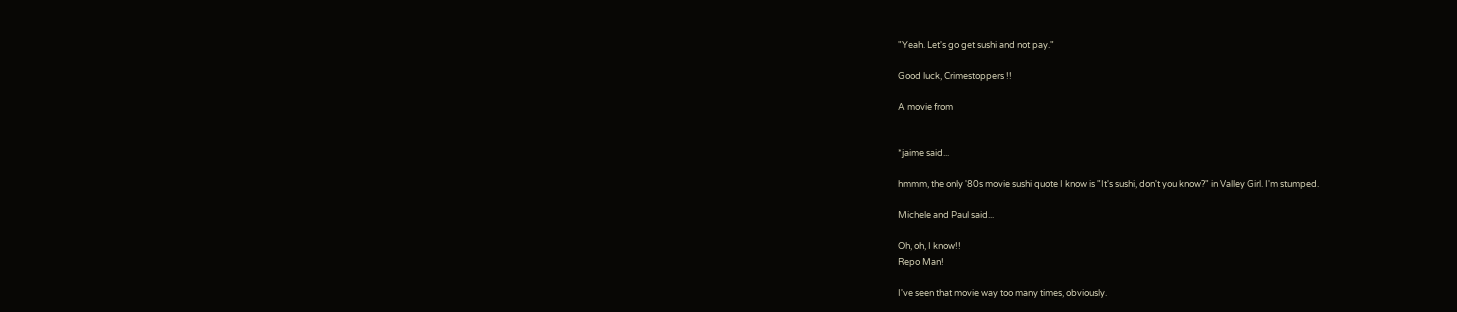"Yeah. Let's go get sushi and not pay."

Good luck, Crimestoppers !!

A movie from


*jaime said...

hmmm, the only '80s movie sushi quote I know is "It's sushi, don't you know?" in Valley Girl. I'm stumped.

Michele and Paul said...

Oh, oh, I know!!
Repo Man!

I've seen that movie way too many times, obviously.